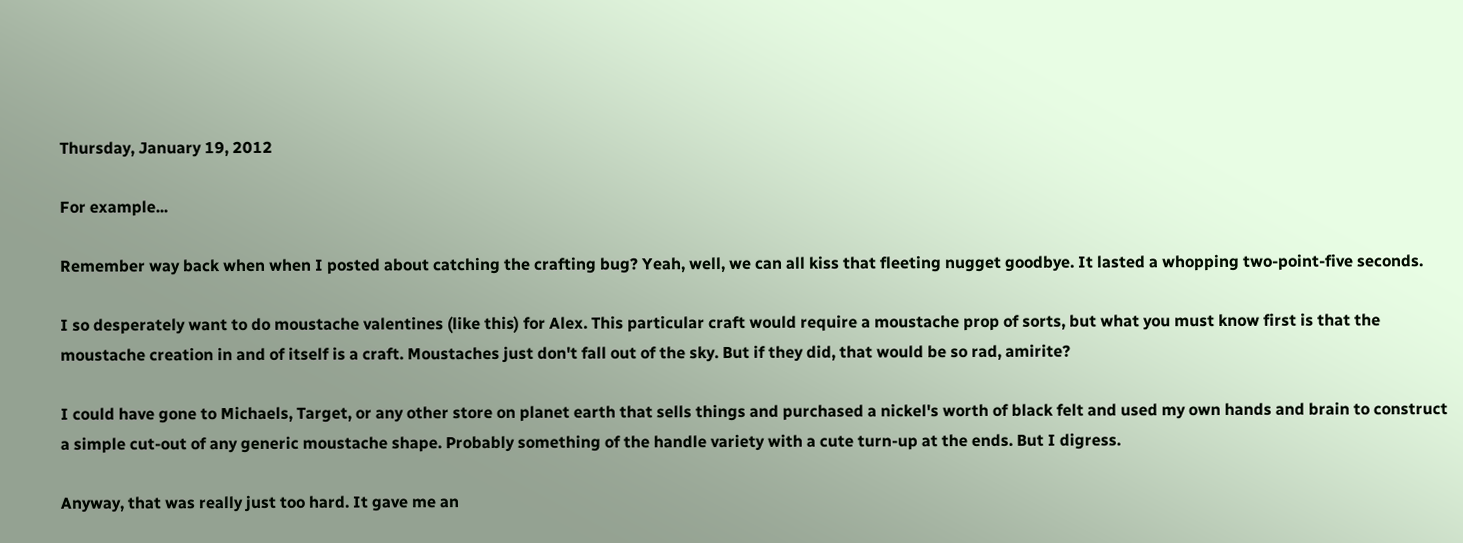Thursday, January 19, 2012

For example...

Remember way back when when I posted about catching the crafting bug? Yeah, well, we can all kiss that fleeting nugget goodbye. It lasted a whopping two-point-five seconds.

I so desperately want to do moustache valentines (like this) for Alex. This particular craft would require a moustache prop of sorts, but what you must know first is that the moustache creation in and of itself is a craft. Moustaches just don't fall out of the sky. But if they did, that would be so rad, amirite?

I could have gone to Michaels, Target, or any other store on planet earth that sells things and purchased a nickel's worth of black felt and used my own hands and brain to construct a simple cut-out of any generic moustache shape. Probably something of the handle variety with a cute turn-up at the ends. But I digress.

Anyway, that was really just too hard. It gave me an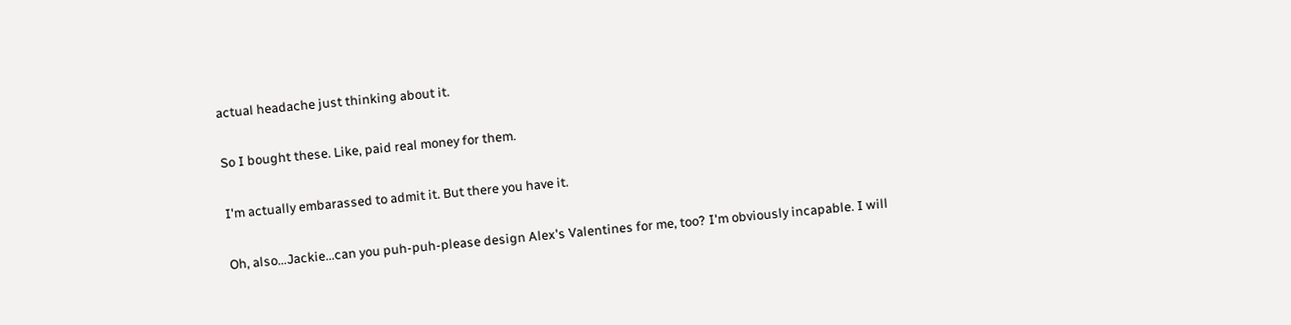actual headache just thinking about it.

So I bought these. Like, paid real money for them.

I'm actually embarassed to admit it. But there you have it.

Oh, also...Jackie...can you puh-puh-please design Alex's Valentines for me, too? I'm obviously incapable. I will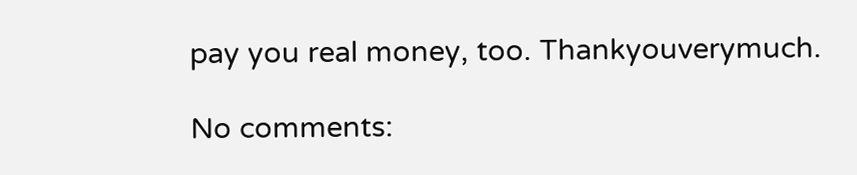pay you real money, too. Thankyouverymuch.

No comments: